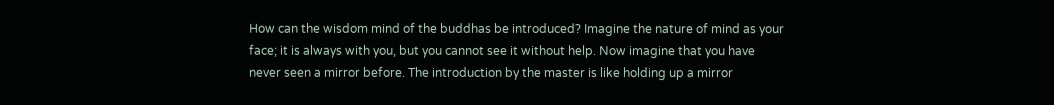How can the wisdom mind of the buddhas be introduced? Imagine the nature of mind as your face; it is always with you, but you cannot see it without help. Now imagine that you have never seen a mirror before. The introduction by the master is like holding up a mirror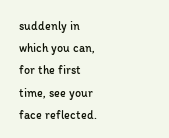suddenly in which you can, for the first time, see your face reflected.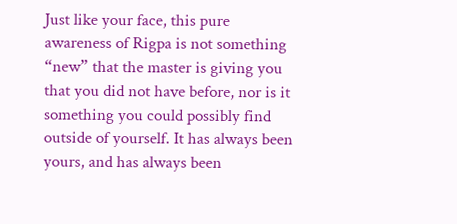Just like your face, this pure awareness of Rigpa is not something “new” that the master is giving you that you did not have before, nor is it something you could possibly find outside of yourself. It has always been yours, and has always been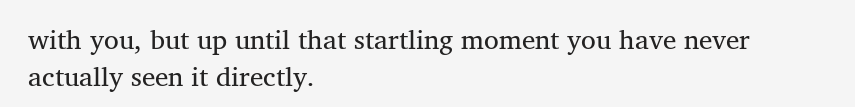with you, but up until that startling moment you have never actually seen it directly.